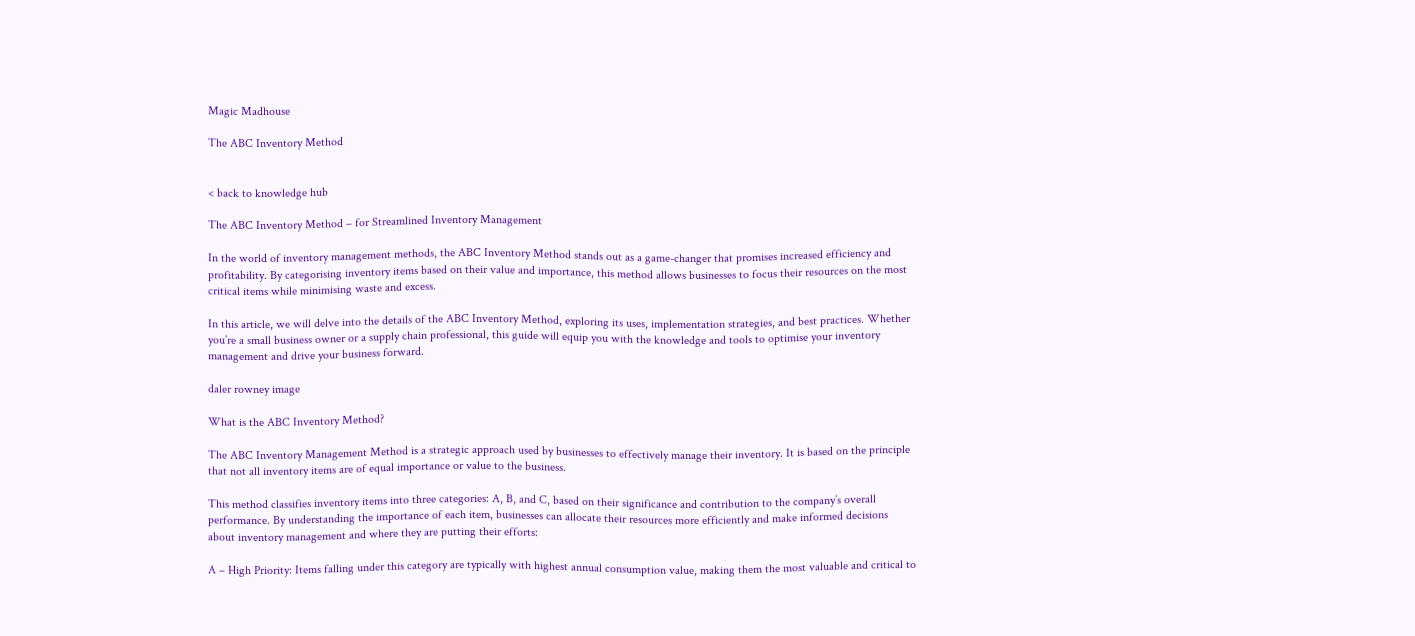Magic Madhouse

The ABC Inventory Method


< back to knowledge hub

The ABC Inventory Method – for Streamlined Inventory Management

In the world of inventory management methods, the ABC Inventory Method stands out as a game-changer that promises increased efficiency and profitability. By categorising inventory items based on their value and importance, this method allows businesses to focus their resources on the most critical items while minimising waste and excess.

In this article, we will delve into the details of the ABC Inventory Method, exploring its uses, implementation strategies, and best practices. Whether you’re a small business owner or a supply chain professional, this guide will equip you with the knowledge and tools to optimise your inventory management and drive your business forward.

daler rowney image

What is the ABC Inventory Method?

The ABC Inventory Management Method is a strategic approach used by businesses to effectively manage their inventory. It is based on the principle that not all inventory items are of equal importance or value to the business.

This method classifies inventory items into three categories: A, B, and C, based on their significance and contribution to the company’s overall performance. By understanding the importance of each item, businesses can allocate their resources more efficiently and make informed decisions about inventory management and where they are putting their efforts:

A – High Priority: Items falling under this category are typically with highest annual consumption value, making them the most valuable and critical to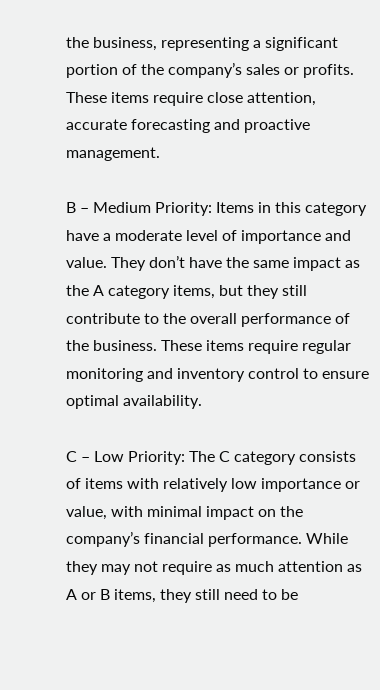the business, representing a significant portion of the company’s sales or profits. These items require close attention, accurate forecasting and proactive management.

B – Medium Priority: Items in this category have a moderate level of importance and value. They don’t have the same impact as the A category items, but they still contribute to the overall performance of the business. These items require regular monitoring and inventory control to ensure optimal availability.

C – Low Priority: The C category consists of items with relatively low importance or value, with minimal impact on the company’s financial performance. While they may not require as much attention as A or B items, they still need to be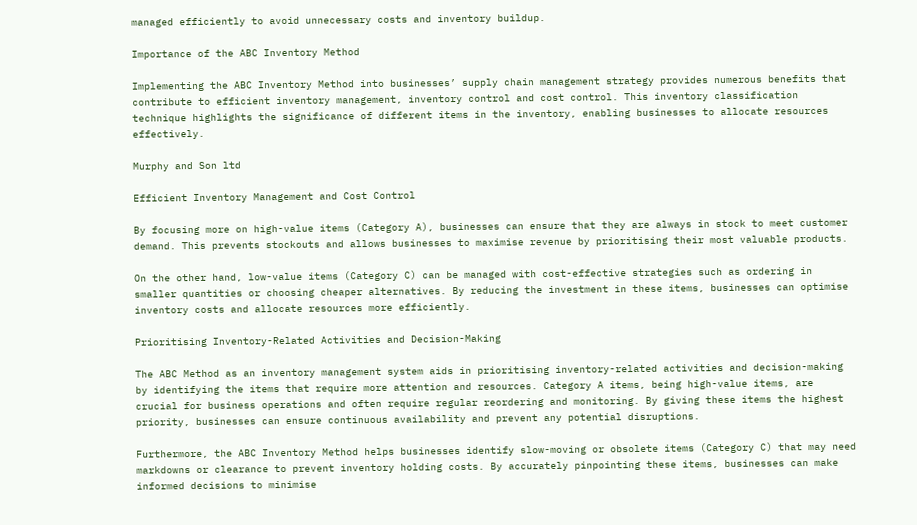managed efficiently to avoid unnecessary costs and inventory buildup.

Importance of the ABC Inventory Method

Implementing the ABC Inventory Method into businesses’ supply chain management strategy provides numerous benefits that contribute to efficient inventory management, inventory control and cost control. This inventory classification technique highlights the significance of different items in the inventory, enabling businesses to allocate resources effectively.

Murphy and Son ltd

Efficient Inventory Management and Cost Control

By focusing more on high-value items (Category A), businesses can ensure that they are always in stock to meet customer demand. This prevents stockouts and allows businesses to maximise revenue by prioritising their most valuable products.

On the other hand, low-value items (Category C) can be managed with cost-effective strategies such as ordering in smaller quantities or choosing cheaper alternatives. By reducing the investment in these items, businesses can optimise inventory costs and allocate resources more efficiently.

Prioritising Inventory-Related Activities and Decision-Making

The ABC Method as an inventory management system aids in prioritising inventory-related activities and decision-making by identifying the items that require more attention and resources. Category A items, being high-value items, are crucial for business operations and often require regular reordering and monitoring. By giving these items the highest priority, businesses can ensure continuous availability and prevent any potential disruptions.

Furthermore, the ABC Inventory Method helps businesses identify slow-moving or obsolete items (Category C) that may need markdowns or clearance to prevent inventory holding costs. By accurately pinpointing these items, businesses can make informed decisions to minimise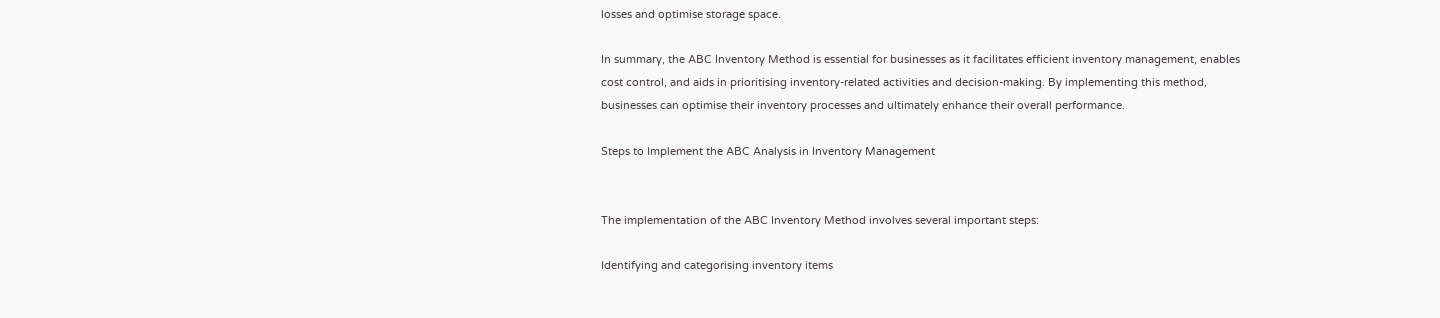losses and optimise storage space.

In summary, the ABC Inventory Method is essential for businesses as it facilitates efficient inventory management, enables cost control, and aids in prioritising inventory-related activities and decision-making. By implementing this method, businesses can optimise their inventory processes and ultimately enhance their overall performance.

Steps to Implement the ABC Analysis in Inventory Management


The implementation of the ABC Inventory Method involves several important steps:

Identifying and categorising inventory items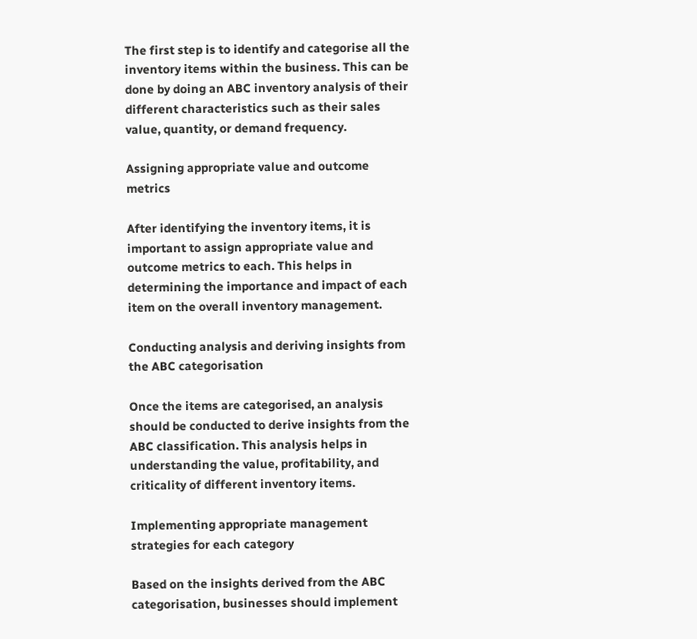The first step is to identify and categorise all the inventory items within the business. This can be done by doing an ABC inventory analysis of their different characteristics such as their sales value, quantity, or demand frequency.

Assigning appropriate value and outcome metrics

After identifying the inventory items, it is important to assign appropriate value and outcome metrics to each. This helps in determining the importance and impact of each item on the overall inventory management.

Conducting analysis and deriving insights from the ABC categorisation

Once the items are categorised, an analysis should be conducted to derive insights from the ABC classification. This analysis helps in understanding the value, profitability, and criticality of different inventory items.

Implementing appropriate management strategies for each category

Based on the insights derived from the ABC categorisation, businesses should implement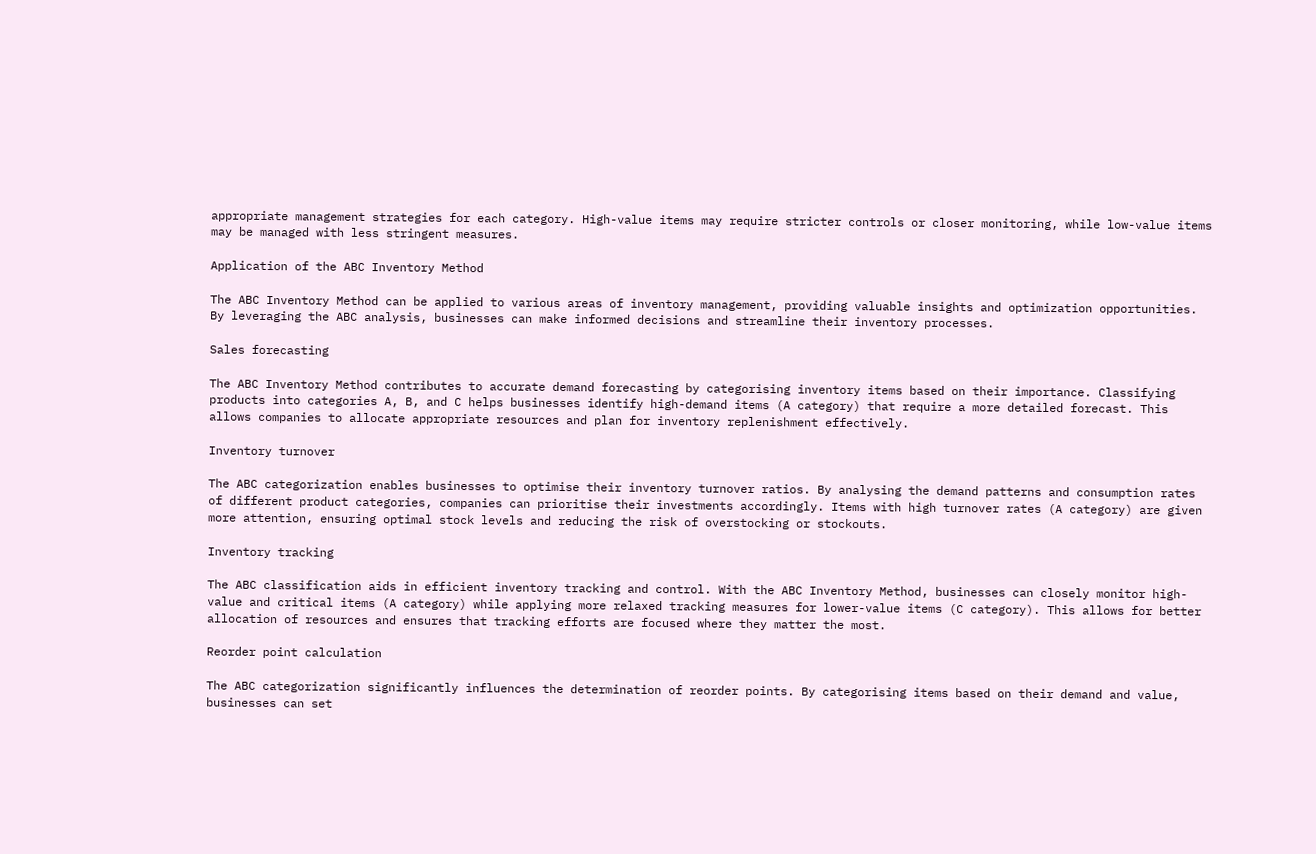appropriate management strategies for each category. High-value items may require stricter controls or closer monitoring, while low-value items may be managed with less stringent measures.

Application of the ABC Inventory Method

The ABC Inventory Method can be applied to various areas of inventory management, providing valuable insights and optimization opportunities. By leveraging the ABC analysis, businesses can make informed decisions and streamline their inventory processes.

Sales forecasting

The ABC Inventory Method contributes to accurate demand forecasting by categorising inventory items based on their importance. Classifying products into categories A, B, and C helps businesses identify high-demand items (A category) that require a more detailed forecast. This allows companies to allocate appropriate resources and plan for inventory replenishment effectively.

Inventory turnover

The ABC categorization enables businesses to optimise their inventory turnover ratios. By analysing the demand patterns and consumption rates of different product categories, companies can prioritise their investments accordingly. Items with high turnover rates (A category) are given more attention, ensuring optimal stock levels and reducing the risk of overstocking or stockouts.

Inventory tracking

The ABC classification aids in efficient inventory tracking and control. With the ABC Inventory Method, businesses can closely monitor high-value and critical items (A category) while applying more relaxed tracking measures for lower-value items (C category). This allows for better allocation of resources and ensures that tracking efforts are focused where they matter the most.

Reorder point calculation

The ABC categorization significantly influences the determination of reorder points. By categorising items based on their demand and value, businesses can set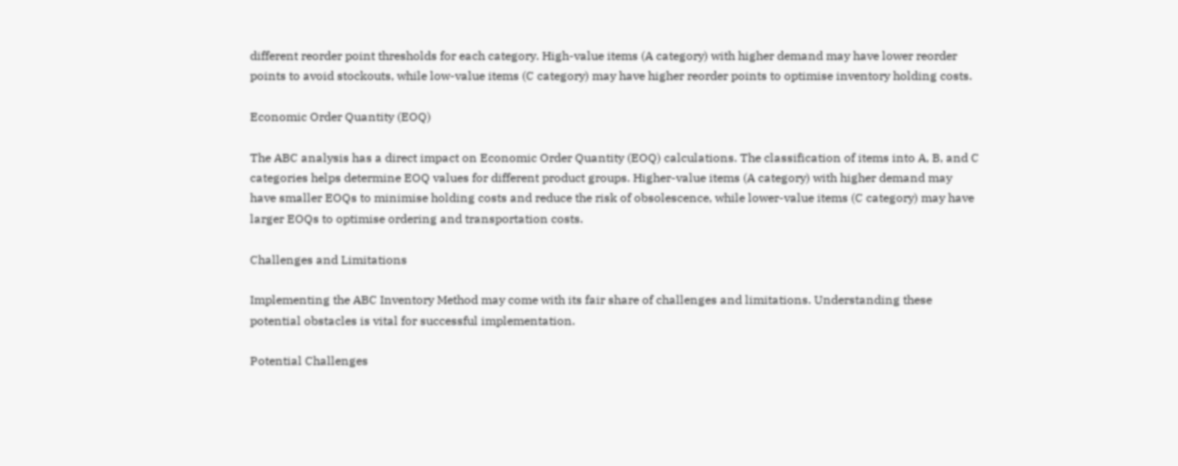different reorder point thresholds for each category. High-value items (A category) with higher demand may have lower reorder points to avoid stockouts, while low-value items (C category) may have higher reorder points to optimise inventory holding costs.

Economic Order Quantity (EOQ)

The ABC analysis has a direct impact on Economic Order Quantity (EOQ) calculations. The classification of items into A, B, and C categories helps determine EOQ values for different product groups. Higher-value items (A category) with higher demand may have smaller EOQs to minimise holding costs and reduce the risk of obsolescence, while lower-value items (C category) may have larger EOQs to optimise ordering and transportation costs.

Challenges and Limitations

Implementing the ABC Inventory Method may come with its fair share of challenges and limitations. Understanding these potential obstacles is vital for successful implementation.

Potential Challenges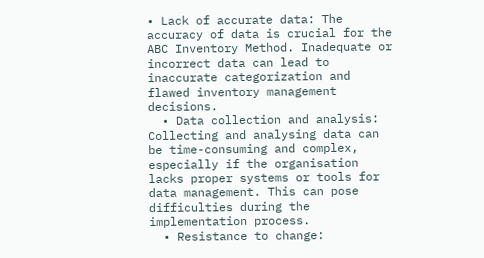• Lack of accurate data: The accuracy of data is crucial for the ABC Inventory Method. Inadequate or incorrect data can lead to inaccurate categorization and flawed inventory management decisions.
  • Data collection and analysis: Collecting and analysing data can be time-consuming and complex, especially if the organisation lacks proper systems or tools for data management. This can pose difficulties during the implementation process.
  • Resistance to change: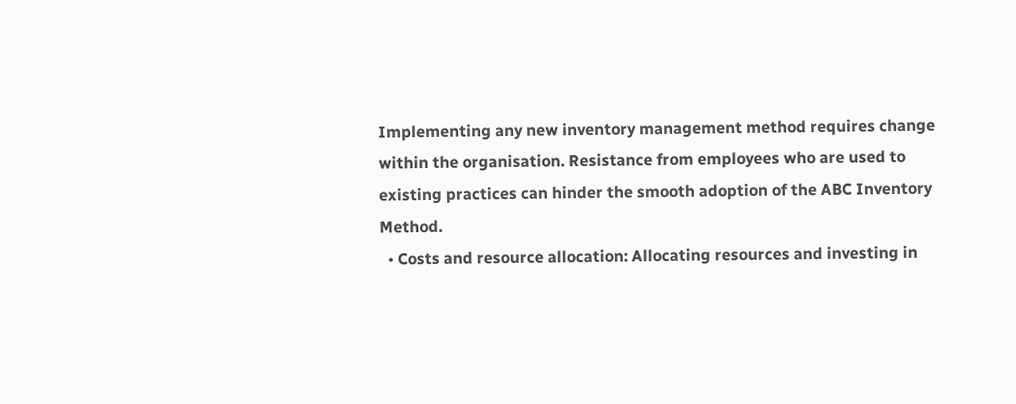Implementing any new inventory management method requires change within the organisation. Resistance from employees who are used to existing practices can hinder the smooth adoption of the ABC Inventory Method.
  • Costs and resource allocation: Allocating resources and investing in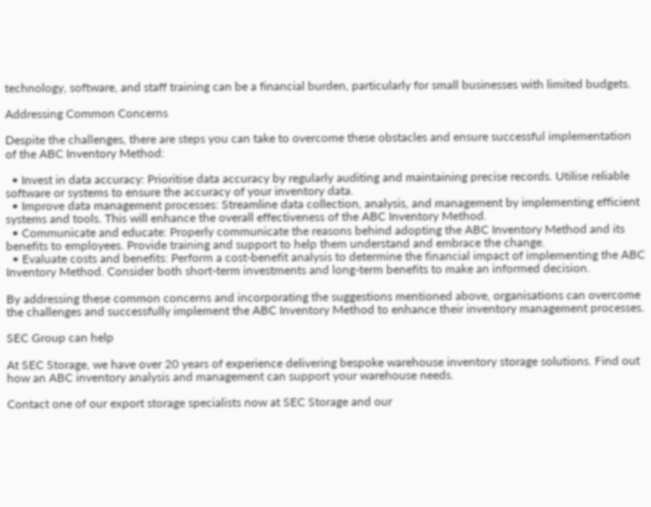technology, software, and staff training can be a financial burden, particularly for small businesses with limited budgets.

Addressing Common Concerns

Despite the challenges, there are steps you can take to overcome these obstacles and ensure successful implementation of the ABC Inventory Method:

  • Invest in data accuracy: Prioritise data accuracy by regularly auditing and maintaining precise records. Utilise reliable software or systems to ensure the accuracy of your inventory data.
  • Improve data management processes: Streamline data collection, analysis, and management by implementing efficient systems and tools. This will enhance the overall effectiveness of the ABC Inventory Method.
  • Communicate and educate: Properly communicate the reasons behind adopting the ABC Inventory Method and its benefits to employees. Provide training and support to help them understand and embrace the change.
  • Evaluate costs and benefits: Perform a cost-benefit analysis to determine the financial impact of implementing the ABC Inventory Method. Consider both short-term investments and long-term benefits to make an informed decision.

By addressing these common concerns and incorporating the suggestions mentioned above, organisations can overcome the challenges and successfully implement the ABC Inventory Method to enhance their inventory management processes.

SEC Group can help

At SEC Storage, we have over 20 years of experience delivering bespoke warehouse inventory storage solutions. Find out how an ABC inventory analysis and management can support your warehouse needs.

Contact one of our export storage specialists now at SEC Storage and our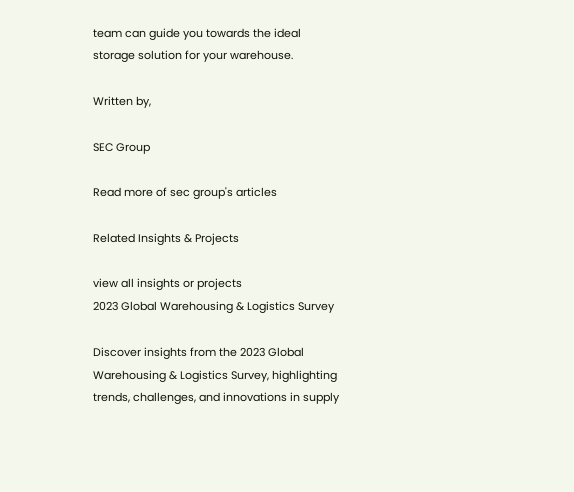team can guide you towards the ideal storage solution for your warehouse.

Written by,

SEC Group

Read more of sec group's articles

Related Insights & Projects

view all insights or projects
2023 Global Warehousing & Logistics Survey

Discover insights from the 2023 Global Warehousing & Logistics Survey, highlighting trends, challenges, and innovations in supply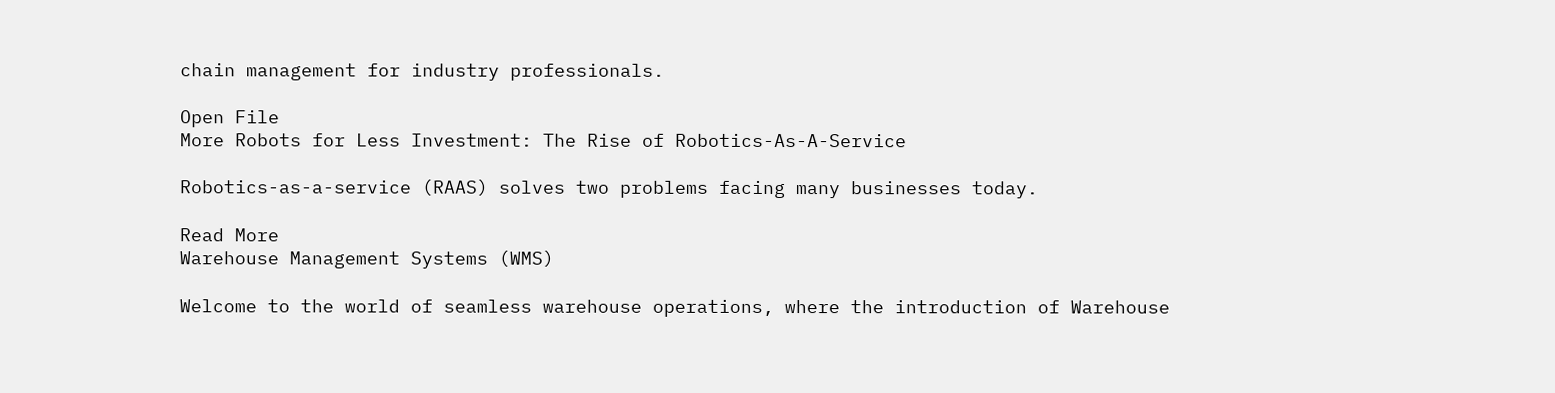chain management for industry professionals.

Open File
More Robots for Less Investment: The Rise of Robotics-As-A-Service

Robotics-as-a-service (RAAS) solves two problems facing many businesses today.

Read More
Warehouse Management Systems (WMS)

Welcome to the world of seamless warehouse operations, where the introduction of Warehouse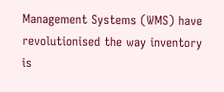Management Systems (WMS) have revolutionised the way inventory is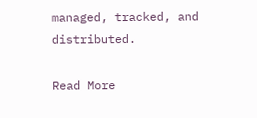managed, tracked, and distributed.

Read More